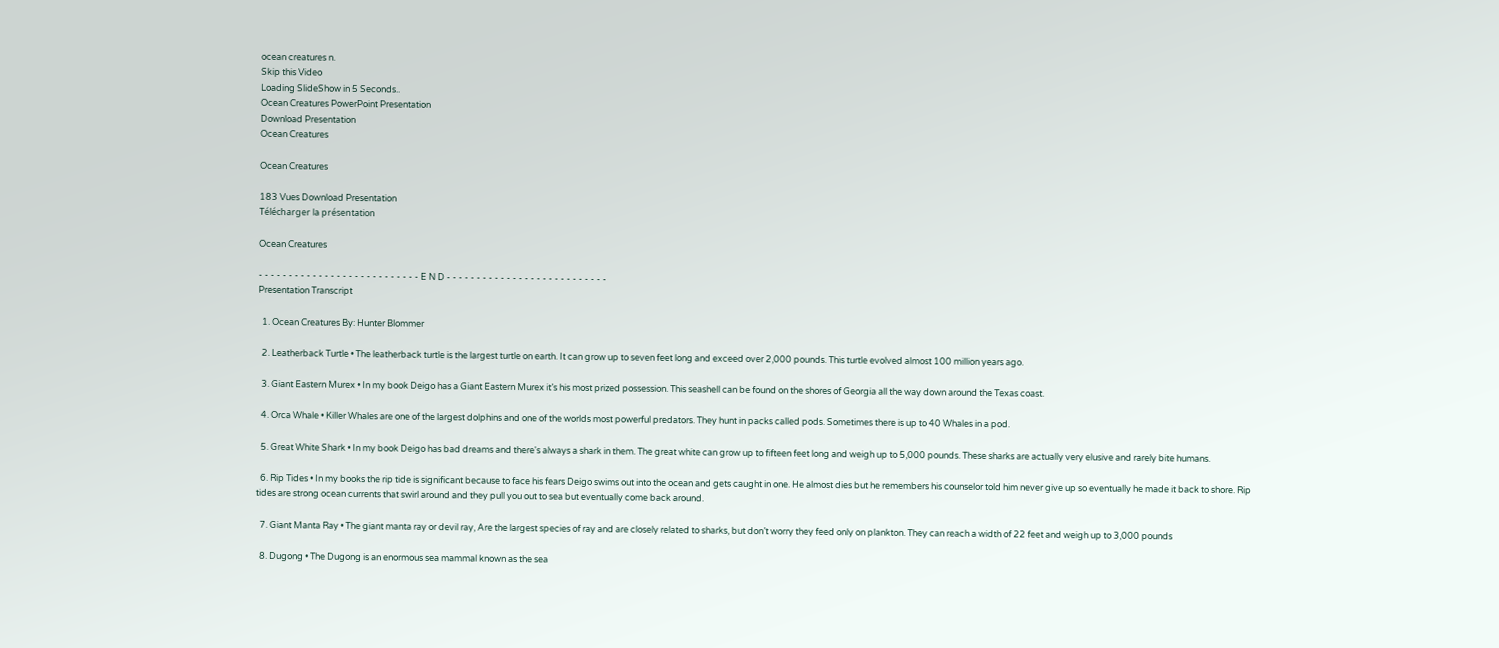ocean creatures n.
Skip this Video
Loading SlideShow in 5 Seconds..
Ocean Creatures PowerPoint Presentation
Download Presentation
Ocean Creatures

Ocean Creatures

183 Vues Download Presentation
Télécharger la présentation

Ocean Creatures

- - - - - - - - - - - - - - - - - - - - - - - - - - - E N D - - - - - - - - - - - - - - - - - - - - - - - - - - -
Presentation Transcript

  1. Ocean Creatures By: Hunter Blommer

  2. Leatherback Turtle • The leatherback turtle is the largest turtle on earth. It can grow up to seven feet long and exceed over 2,000 pounds. This turtle evolved almost 100 million years ago.

  3. Giant Eastern Murex • In my book Deigo has a Giant Eastern Murex it’s his most prized possession. This seashell can be found on the shores of Georgia all the way down around the Texas coast.

  4. Orca Whale • Killer Whales are one of the largest dolphins and one of the worlds most powerful predators. They hunt in packs called pods. Sometimes there is up to 40 Whales in a pod.

  5. Great White Shark • In my book Deigo has bad dreams and there's always a shark in them. The great white can grow up to fifteen feet long and weigh up to 5,000 pounds. These sharks are actually very elusive and rarely bite humans.

  6. Rip Tides • In my books the rip tide is significant because to face his fears Deigo swims out into the ocean and gets caught in one. He almost dies but he remembers his counselor told him never give up so eventually he made it back to shore. Rip tides are strong ocean currents that swirl around and they pull you out to sea but eventually come back around.

  7. Giant Manta Ray • The giant manta ray or devil ray, Are the largest species of ray and are closely related to sharks, but don’t worry they feed only on plankton. They can reach a width of 22 feet and weigh up to 3,000 pounds

  8. Dugong • The Dugong is an enormous sea mammal known as the sea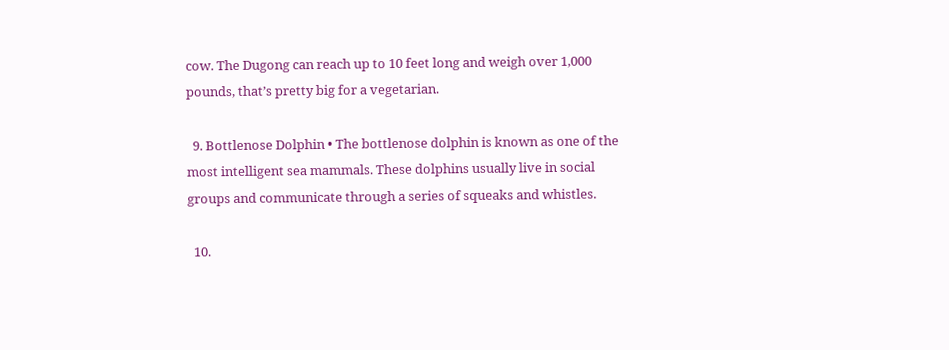cow. The Dugong can reach up to 10 feet long and weigh over 1,000 pounds, that’s pretty big for a vegetarian.

  9. Bottlenose Dolphin • The bottlenose dolphin is known as one of the most intelligent sea mammals. These dolphins usually live in social groups and communicate through a series of squeaks and whistles.

  10.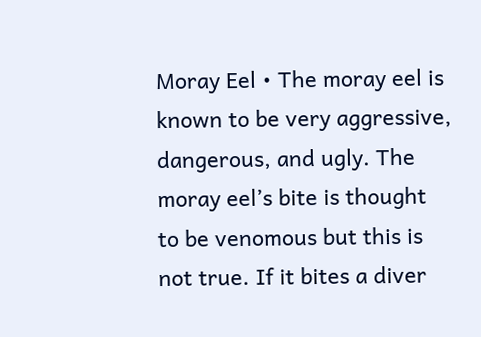Moray Eel • The moray eel is known to be very aggressive, dangerous, and ugly. The moray eel’s bite is thought to be venomous but this is not true. If it bites a diver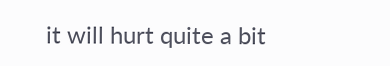it will hurt quite a bit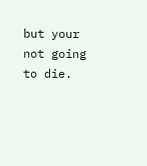but your not going to die.